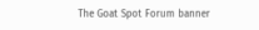The Goat Spot Forum banner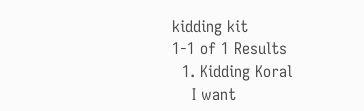kidding kit
1-1 of 1 Results
  1. Kidding Koral
    I want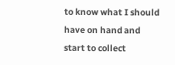to know what I should have on hand and start to collect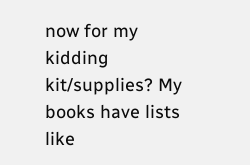now for my kidding kit/supplies? My books have lists like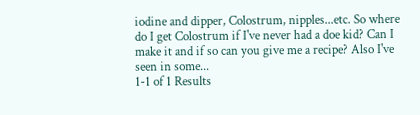iodine and dipper, Colostrum, nipples...etc. So where do I get Colostrum if I've never had a doe kid? Can I make it and if so can you give me a recipe? Also I've seen in some...
1-1 of 1 Results